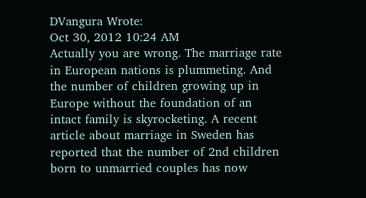DVangura Wrote:
Oct 30, 2012 10:24 AM
Actually you are wrong. The marriage rate in European nations is plummeting. And the number of children growing up in Europe without the foundation of an intact family is skyrocketing. A recent article about marriage in Sweden has reported that the number of 2nd children born to unmarried couples has now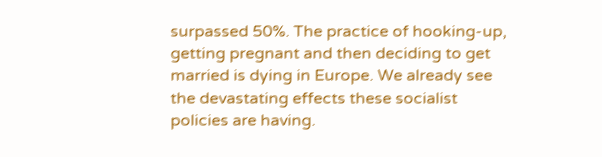surpassed 50%. The practice of hooking-up, getting pregnant and then deciding to get married is dying in Europe. We already see the devastating effects these socialist policies are having.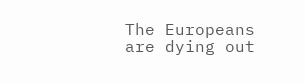The Europeans are dying out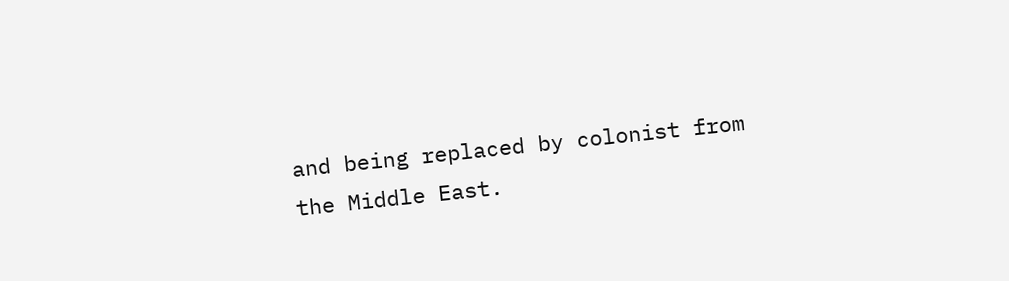and being replaced by colonist from the Middle East.